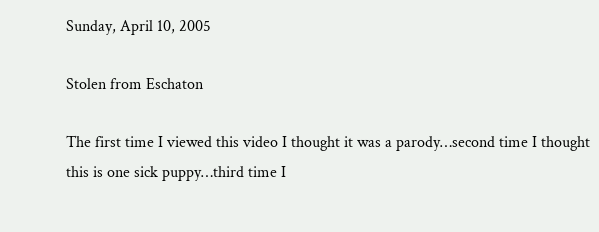Sunday, April 10, 2005

Stolen from Eschaton

The first time I viewed this video I thought it was a parody…second time I thought this is one sick puppy…third time I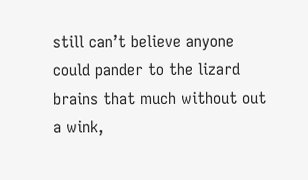still can’t believe anyone could pander to the lizard brains that much without out a wink,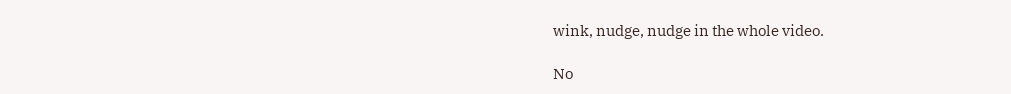wink, nudge, nudge in the whole video.

No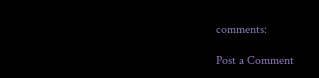comments:

Post a Comment